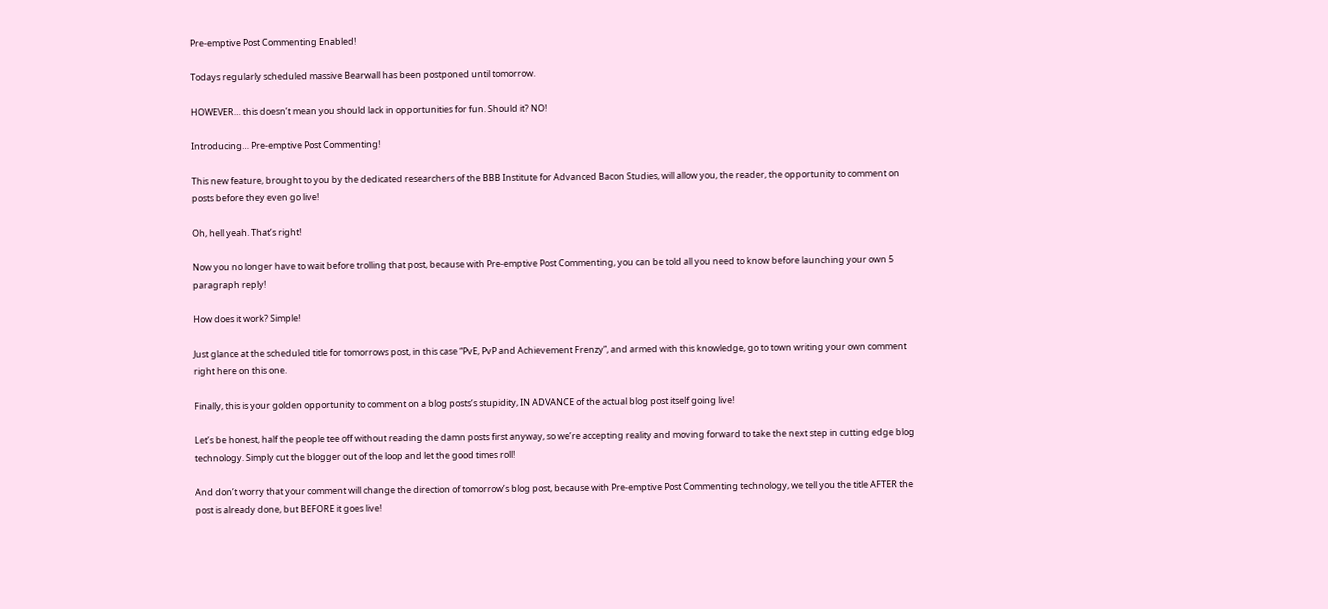Pre-emptive Post Commenting Enabled!

Todays regularly scheduled massive Bearwall has been postponed until tomorrow.

HOWEVER… this doesn’t mean you should lack in opportunities for fun. Should it? NO!

Introducing… Pre-emptive Post Commenting!

This new feature, brought to you by the dedicated researchers of the BBB Institute for Advanced Bacon Studies, will allow you, the reader, the opportunity to comment on posts before they even go live!

Oh, hell yeah. That’s right!

Now you no longer have to wait before trolling that post, because with Pre-emptive Post Commenting, you can be told all you need to know before launching your own 5 paragraph reply!

How does it work? Simple!

Just glance at the scheduled title for tomorrows post, in this case “PvE, PvP and Achievement Frenzy”, and armed with this knowledge, go to town writing your own comment right here on this one.

Finally, this is your golden opportunity to comment on a blog posts’s stupidity, IN ADVANCE of the actual blog post itself going live!

Let’s be honest, half the people tee off without reading the damn posts first anyway, so we’re accepting reality and moving forward to take the next step in cutting edge blog technology. Simply cut the blogger out of the loop and let the good times roll!

And don’t worry that your comment will change the direction of tomorrow’s blog post, because with Pre-emptive Post Commenting technology, we tell you the title AFTER the post is already done, but BEFORE it goes live!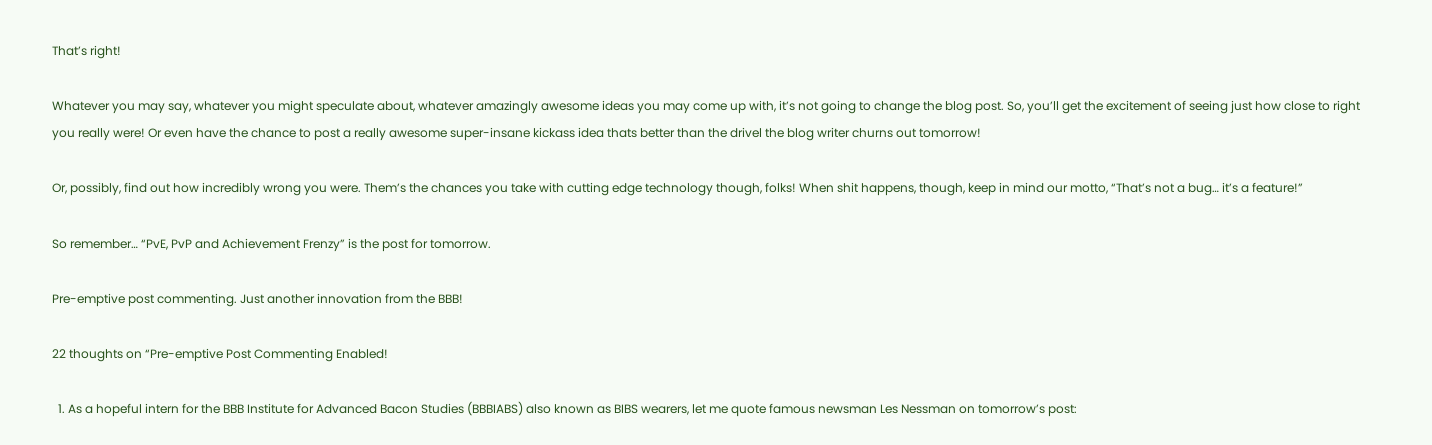That’s right!

Whatever you may say, whatever you might speculate about, whatever amazingly awesome ideas you may come up with, it’s not going to change the blog post. So, you’ll get the excitement of seeing just how close to right you really were! Or even have the chance to post a really awesome super-insane kickass idea thats better than the drivel the blog writer churns out tomorrow!

Or, possibly, find out how incredibly wrong you were. Them’s the chances you take with cutting edge technology though, folks! When shit happens, though, keep in mind our motto, “That’s not a bug… it’s a feature!”

So remember… “PvE, PvP and Achievement Frenzy” is the post for tomorrow.

Pre-emptive post commenting. Just another innovation from the BBB!

22 thoughts on “Pre-emptive Post Commenting Enabled!

  1. As a hopeful intern for the BBB Institute for Advanced Bacon Studies (BBBIABS) also known as BIBS wearers, let me quote famous newsman Les Nessman on tomorrow’s post: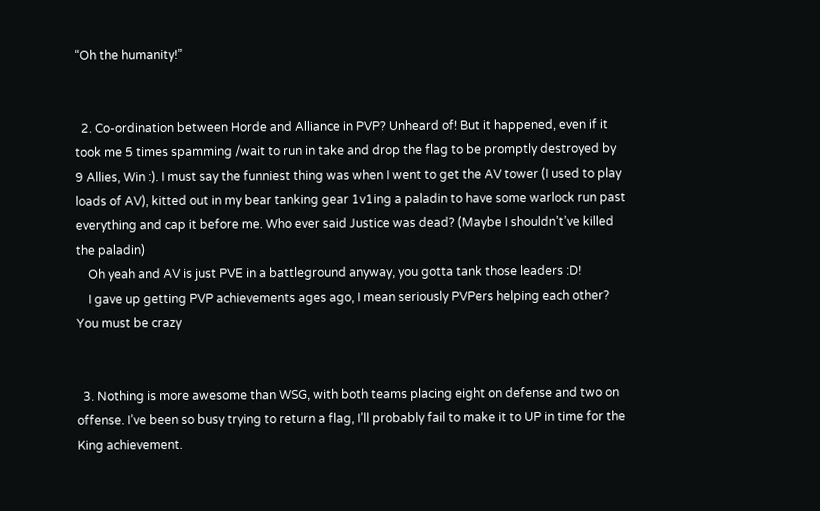“Oh the humanity!”


  2. Co-ordination between Horde and Alliance in PVP? Unheard of! But it happened, even if it took me 5 times spamming /wait to run in take and drop the flag to be promptly destroyed by 9 Allies, Win :). I must say the funniest thing was when I went to get the AV tower (I used to play loads of AV), kitted out in my bear tanking gear 1v1ing a paladin to have some warlock run past everything and cap it before me. Who ever said Justice was dead? (Maybe I shouldn’t’ve killed the paladin)
    Oh yeah and AV is just PVE in a battleground anyway, you gotta tank those leaders :D!
    I gave up getting PVP achievements ages ago, I mean seriously PVPers helping each other? You must be crazy


  3. Nothing is more awesome than WSG, with both teams placing eight on defense and two on offense. I’ve been so busy trying to return a flag, I’ll probably fail to make it to UP in time for the King achievement.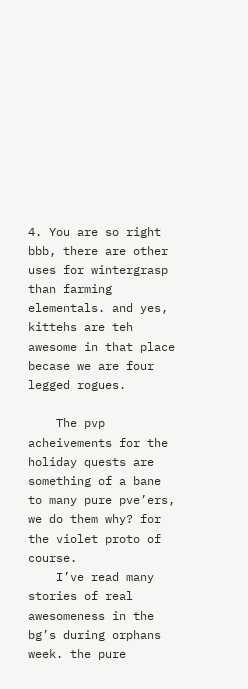4. You are so right bbb, there are other uses for wintergrasp than farming elementals. and yes, kittehs are teh awesome in that place becase we are four legged rogues.

    The pvp acheivements for the holiday quests are something of a bane to many pure pve’ers, we do them why? for the violet proto of course.
    I’ve read many stories of real awesomeness in the bg’s during orphans week. the pure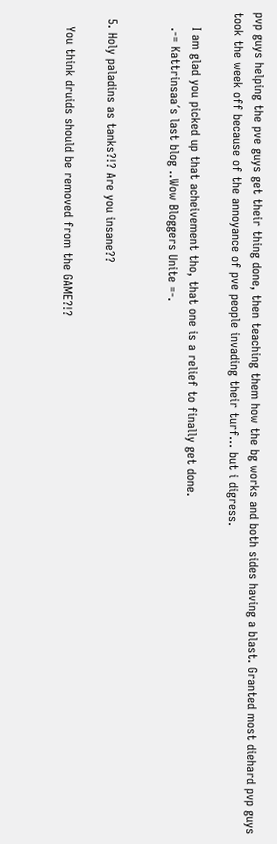pvp guys helping the pve guys get their thing done, then teaching them how the bg works and both sides having a blast. Granted most diehard pvp guys took the week off because of the annoyance of pve people invading their turf… but i digress.

    I am glad you picked up that acheivement tho, that one is a relief to finally get done.
    .-= Kattrinsaa´s last blog ..Wow Bloggers Unite =-.


  5. Holy paladins as tanks?!? Are you insane??

    You think druids should be removed from the GAME?!?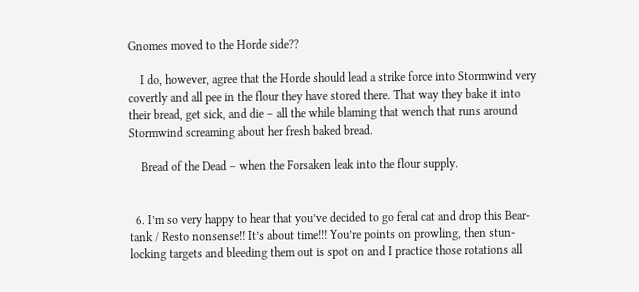Gnomes moved to the Horde side??

    I do, however, agree that the Horde should lead a strike force into Stormwind very covertly and all pee in the flour they have stored there. That way they bake it into their bread, get sick, and die – all the while blaming that wench that runs around Stormwind screaming about her fresh baked bread.

    Bread of the Dead – when the Forsaken leak into the flour supply.


  6. I’m so very happy to hear that you’ve decided to go feral cat and drop this Bear-tank / Resto nonsense!! It’s about time!!! You’re points on prowling, then stun-locking targets and bleeding them out is spot on and I practice those rotations all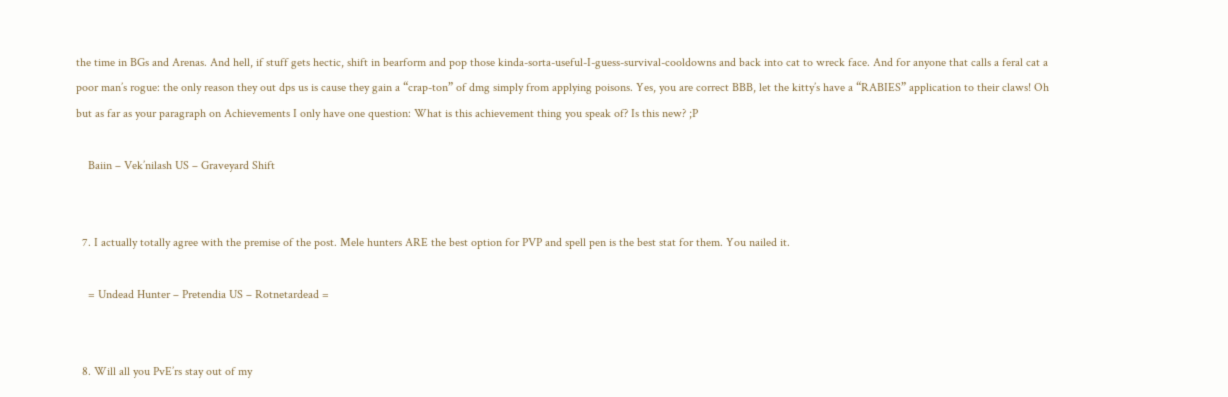the time in BGs and Arenas. And hell, if stuff gets hectic, shift in bearform and pop those kinda-sorta-useful-I-guess-survival-cooldowns and back into cat to wreck face. And for anyone that calls a feral cat a poor man’s rogue: the only reason they out dps us is cause they gain a “crap-ton” of dmg simply from applying poisons. Yes, you are correct BBB, let the kitty’s have a “RABIES” application to their claws! Oh but as far as your paragraph on Achievements I only have one question: What is this achievement thing you speak of? Is this new? ;P

    Baiin – Vek’nilash US – Graveyard Shift


  7. I actually totally agree with the premise of the post. Mele hunters ARE the best option for PVP and spell pen is the best stat for them. You nailed it.

    = Undead Hunter – Pretendia US – Rotnetardead =


  8. Will all you PvE’rs stay out of my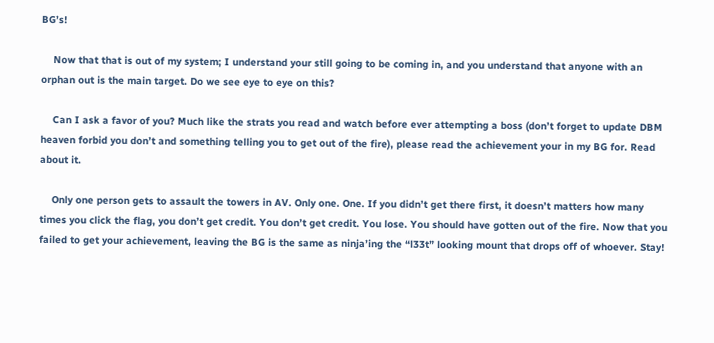BG’s!

    Now that that is out of my system; I understand your still going to be coming in, and you understand that anyone with an orphan out is the main target. Do we see eye to eye on this?

    Can I ask a favor of you? Much like the strats you read and watch before ever attempting a boss (don’t forget to update DBM heaven forbid you don’t and something telling you to get out of the fire), please read the achievement your in my BG for. Read about it.

    Only one person gets to assault the towers in AV. Only one. One. If you didn’t get there first, it doesn’t matters how many times you click the flag, you don’t get credit. You don’t get credit. You lose. You should have gotten out of the fire. Now that you failed to get your achievement, leaving the BG is the same as ninja’ing the “l33t” looking mount that drops off of whoever. Stay!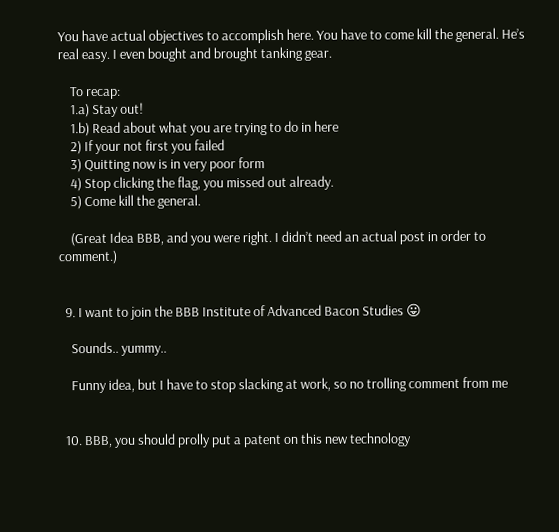You have actual objectives to accomplish here. You have to come kill the general. He’s real easy. I even bought and brought tanking gear.

    To recap:
    1.a) Stay out!
    1.b) Read about what you are trying to do in here
    2) If your not first you failed
    3) Quitting now is in very poor form
    4) Stop clicking the flag, you missed out already.
    5) Come kill the general.

    (Great Idea BBB, and you were right. I didn’t need an actual post in order to comment.)


  9. I want to join the BBB Institute of Advanced Bacon Studies 😛

    Sounds.. yummy..

    Funny idea, but I have to stop slacking at work, so no trolling comment from me


  10. BBB, you should prolly put a patent on this new technology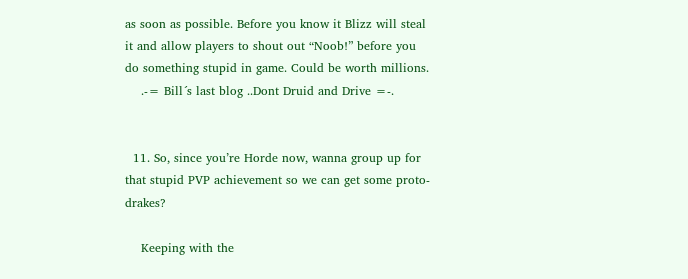as soon as possible. Before you know it Blizz will steal it and allow players to shout out “Noob!” before you do something stupid in game. Could be worth millions.
    .-= Bill´s last blog ..Dont Druid and Drive =-.


  11. So, since you’re Horde now, wanna group up for that stupid PVP achievement so we can get some proto-drakes?

    Keeping with the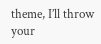theme, I’ll throw your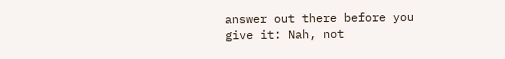answer out there before you give it: Nah, not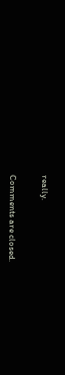really.


Comments are closed.